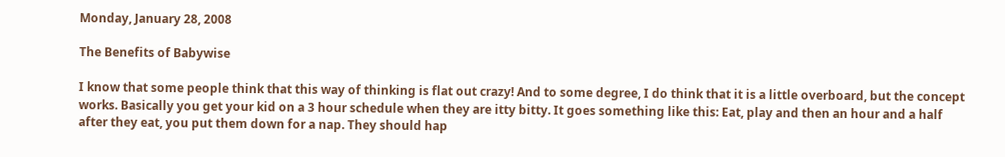Monday, January 28, 2008

The Benefits of Babywise

I know that some people think that this way of thinking is flat out crazy! And to some degree, I do think that it is a little overboard, but the concept works. Basically you get your kid on a 3 hour schedule when they are itty bitty. It goes something like this: Eat, play and then an hour and a half after they eat, you put them down for a nap. They should hap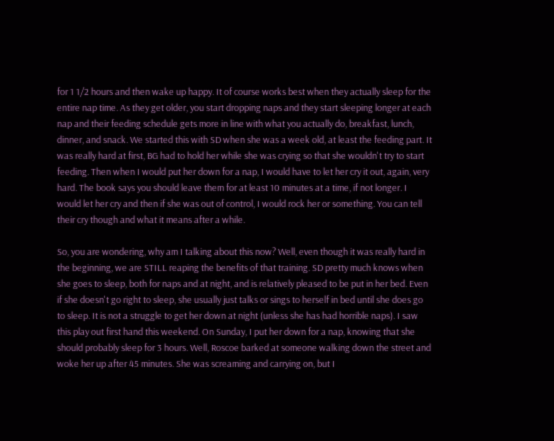for 1 1/2 hours and then wake up happy. It of course works best when they actually sleep for the entire nap time. As they get older, you start dropping naps and they start sleeping longer at each nap and their feeding schedule gets more in line with what you actually do, breakfast, lunch, dinner, and snack. We started this with SD when she was a week old, at least the feeding part. It was really hard at first, BG had to hold her while she was crying so that she wouldn't try to start feeding. Then when I would put her down for a nap, I would have to let her cry it out, again, very hard. The book says you should leave them for at least 10 minutes at a time, if not longer. I would let her cry and then if she was out of control, I would rock her or something. You can tell their cry though and what it means after a while.

So, you are wondering, why am I talking about this now? Well, even though it was really hard in the beginning, we are STILL reaping the benefits of that training. SD pretty much knows when she goes to sleep, both for naps and at night, and is relatively pleased to be put in her bed. Even if she doesn't go right to sleep, she usually just talks or sings to herself in bed until she does go to sleep. It is not a struggle to get her down at night (unless she has had horrible naps). I saw this play out first hand this weekend. On Sunday, I put her down for a nap, knowing that she should probably sleep for 3 hours. Well, Roscoe barked at someone walking down the street and woke her up after 45 minutes. She was screaming and carrying on, but I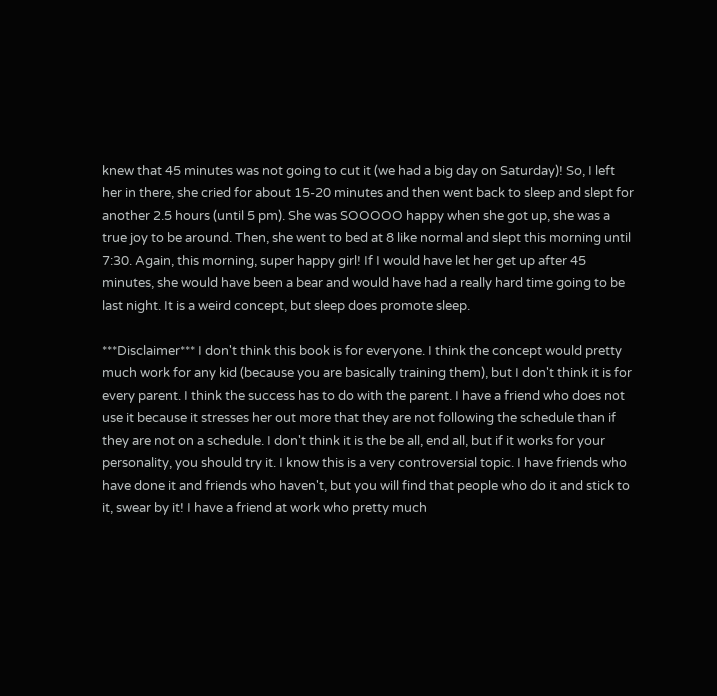knew that 45 minutes was not going to cut it (we had a big day on Saturday)! So, I left her in there, she cried for about 15-20 minutes and then went back to sleep and slept for another 2.5 hours (until 5 pm). She was SOOOOO happy when she got up, she was a true joy to be around. Then, she went to bed at 8 like normal and slept this morning until 7:30. Again, this morning, super happy girl! If I would have let her get up after 45 minutes, she would have been a bear and would have had a really hard time going to be last night. It is a weird concept, but sleep does promote sleep.

***Disclaimer*** I don't think this book is for everyone. I think the concept would pretty much work for any kid (because you are basically training them), but I don't think it is for every parent. I think the success has to do with the parent. I have a friend who does not use it because it stresses her out more that they are not following the schedule than if they are not on a schedule. I don't think it is the be all, end all, but if it works for your personality, you should try it. I know this is a very controversial topic. I have friends who have done it and friends who haven't, but you will find that people who do it and stick to it, swear by it! I have a friend at work who pretty much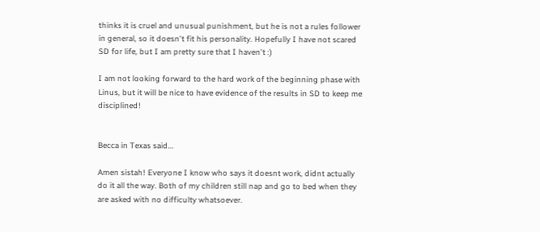thinks it is cruel and unusual punishment, but he is not a rules follower in general, so it doesn't fit his personality. Hopefully I have not scared SD for life, but I am pretty sure that I haven't :)

I am not looking forward to the hard work of the beginning phase with Linus, but it will be nice to have evidence of the results in SD to keep me disciplined!


Becca in Texas said...

Amen sistah! Everyone I know who says it doesnt work, didnt actually do it all the way. Both of my children still nap and go to bed when they are asked with no difficulty whatsoever.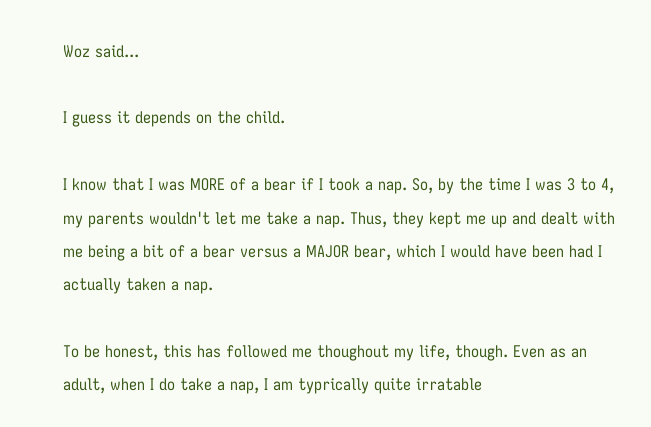Woz said...

I guess it depends on the child.

I know that I was MORE of a bear if I took a nap. So, by the time I was 3 to 4, my parents wouldn't let me take a nap. Thus, they kept me up and dealt with me being a bit of a bear versus a MAJOR bear, which I would have been had I actually taken a nap.

To be honest, this has followed me thoughout my life, though. Even as an adult, when I do take a nap, I am typrically quite irratable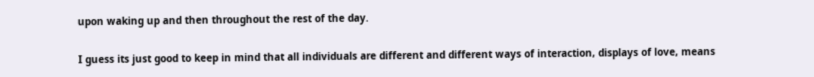upon waking up and then throughout the rest of the day.

I guess its just good to keep in mind that all individuals are different and different ways of interaction, displays of love, means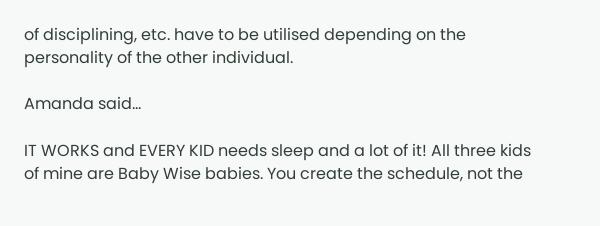of disciplining, etc. have to be utilised depending on the personality of the other individual.

Amanda said...

IT WORKS and EVERY KID needs sleep and a lot of it! All three kids of mine are Baby Wise babies. You create the schedule, not the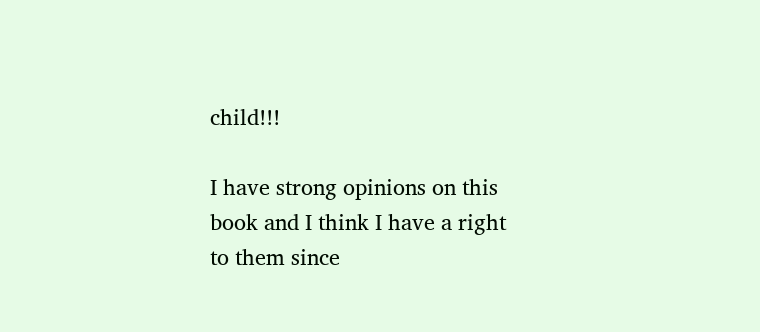child!!!

I have strong opinions on this book and I think I have a right to them since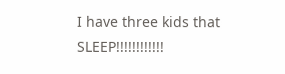I have three kids that SLEEP!!!!!!!!!!!!